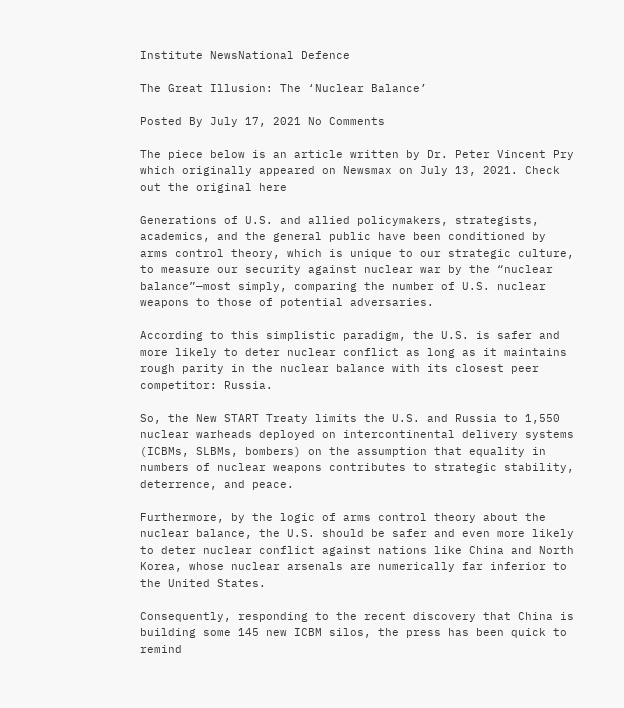Institute NewsNational Defence

The Great Illusion: The ‘Nuclear Balance’

Posted By July 17, 2021 No Comments

The piece below is an article written by Dr. Peter Vincent Pry which originally appeared on Newsmax on July 13, 2021. Check out the original here

Generations of U.S. and allied policymakers, strategists, academics, and the general public have been conditioned by arms control theory, which is unique to our strategic culture, to measure our security against nuclear war by the “nuclear balance”—most simply, comparing the number of U.S. nuclear weapons to those of potential adversaries.

According to this simplistic paradigm, the U.S. is safer and more likely to deter nuclear conflict as long as it maintains rough parity in the nuclear balance with its closest peer competitor: Russia.

So, the New START Treaty limits the U.S. and Russia to 1,550 nuclear warheads deployed on intercontinental delivery systems (ICBMs, SLBMs, bombers) on the assumption that equality in numbers of nuclear weapons contributes to strategic stability, deterrence, and peace.

Furthermore, by the logic of arms control theory about the nuclear balance, the U.S. should be safer and even more likely to deter nuclear conflict against nations like China and North Korea, whose nuclear arsenals are numerically far inferior to the United States.

Consequently, responding to the recent discovery that China is building some 145 new ICBM silos, the press has been quick to remind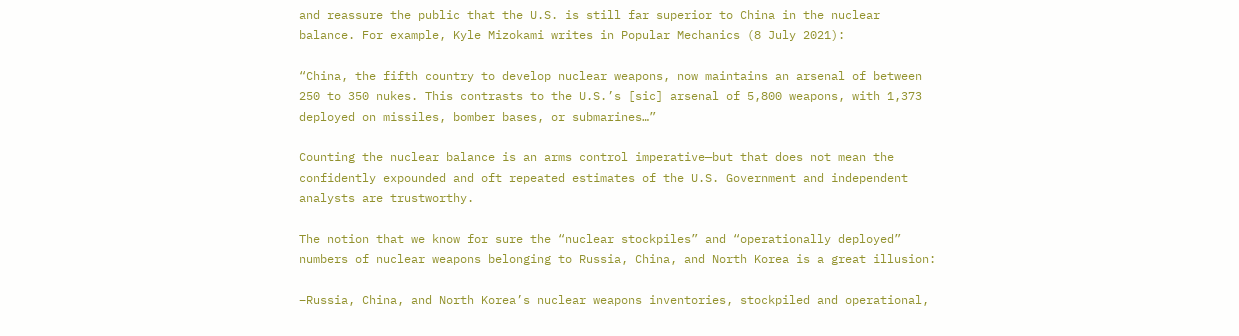and reassure the public that the U.S. is still far superior to China in the nuclear balance. For example, Kyle Mizokami writes in Popular Mechanics (8 July 2021):

“China, the fifth country to develop nuclear weapons, now maintains an arsenal of between 250 to 350 nukes. This contrasts to the U.S.’s [sic] arsenal of 5,800 weapons, with 1,373 deployed on missiles, bomber bases, or submarines…”

Counting the nuclear balance is an arms control imperative—but that does not mean the confidently expounded and oft repeated estimates of the U.S. Government and independent analysts are trustworthy.

The notion that we know for sure the “nuclear stockpiles” and “operationally deployed” numbers of nuclear weapons belonging to Russia, China, and North Korea is a great illusion:

–Russia, China, and North Korea’s nuclear weapons inventories, stockpiled and operational,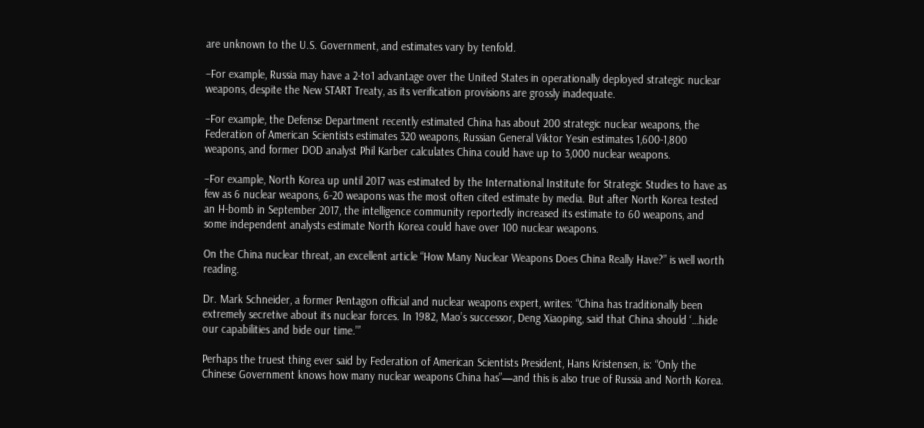are unknown to the U.S. Government, and estimates vary by tenfold.

–For example, Russia may have a 2-to1 advantage over the United States in operationally deployed strategic nuclear weapons, despite the New START Treaty, as its verification provisions are grossly inadequate.

–For example, the Defense Department recently estimated China has about 200 strategic nuclear weapons, the Federation of American Scientists estimates 320 weapons, Russian General Viktor Yesin estimates 1,600-1,800 weapons, and former DOD analyst Phil Karber calculates China could have up to 3,000 nuclear weapons.

–For example, North Korea up until 2017 was estimated by the International Institute for Strategic Studies to have as few as 6 nuclear weapons, 6-20 weapons was the most often cited estimate by media. But after North Korea tested an H-bomb in September 2017, the intelligence community reportedly increased its estimate to 60 weapons, and some independent analysts estimate North Korea could have over 100 nuclear weapons.

On the China nuclear threat, an excellent article “How Many Nuclear Weapons Does China Really Have?” is well worth reading.

Dr. Mark Schneider, a former Pentagon official and nuclear weapons expert, writes: “China has traditionally been extremely secretive about its nuclear forces. In 1982, Mao’s successor, Deng Xiaoping, said that China should ‘…hide our capabilities and bide our time.’”

Perhaps the truest thing ever said by Federation of American Scientists President, Hans Kristensen, is: “Only the Chinese Government knows how many nuclear weapons China has”—and this is also true of Russia and North Korea.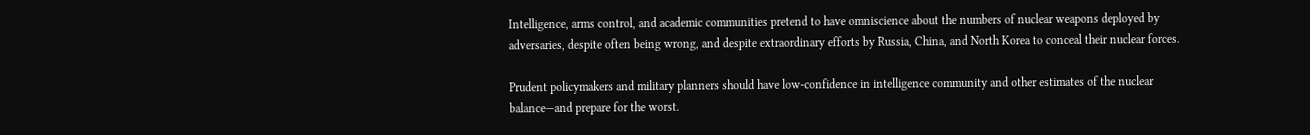Intelligence, arms control, and academic communities pretend to have omniscience about the numbers of nuclear weapons deployed by adversaries, despite often being wrong, and despite extraordinary efforts by Russia, China, and North Korea to conceal their nuclear forces.

Prudent policymakers and military planners should have low-confidence in intelligence community and other estimates of the nuclear balance—and prepare for the worst.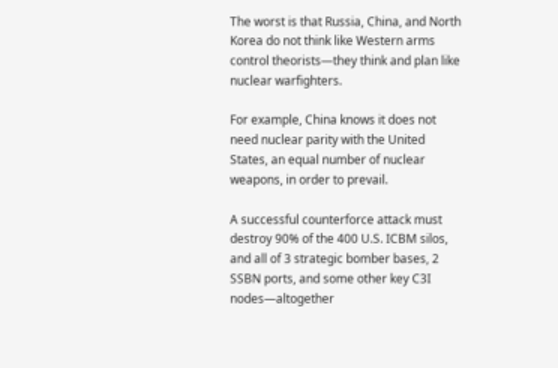The worst is that Russia, China, and North Korea do not think like Western arms control theorists—they think and plan like nuclear warfighters.

For example, China knows it does not need nuclear parity with the United States, an equal number of nuclear weapons, in order to prevail.

A successful counterforce attack must destroy 90% of the 400 U.S. ICBM silos, and all of 3 strategic bomber bases, 2 SSBN ports, and some other key C3I nodes—altogether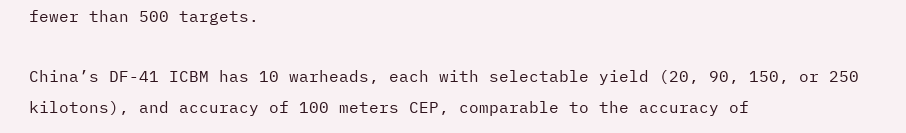fewer than 500 targets.

China’s DF-41 ICBM has 10 warheads, each with selectable yield (20, 90, 150, or 250 kilotons), and accuracy of 100 meters CEP, comparable to the accuracy of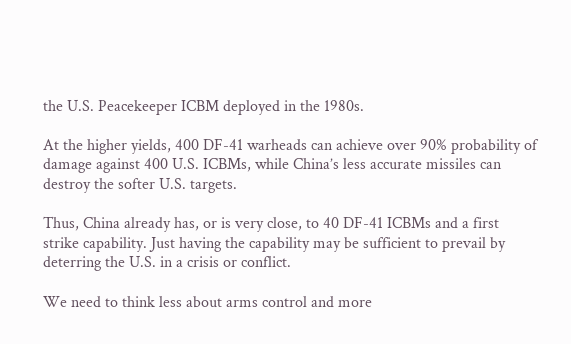the U.S. Peacekeeper ICBM deployed in the 1980s.

At the higher yields, 400 DF-41 warheads can achieve over 90% probability of damage against 400 U.S. ICBMs, while China’s less accurate missiles can destroy the softer U.S. targets.

Thus, China already has, or is very close, to 40 DF-41 ICBMs and a first strike capability. Just having the capability may be sufficient to prevail by deterring the U.S. in a crisis or conflict.

We need to think less about arms control and more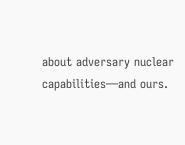about adversary nuclear capabilities—and ours.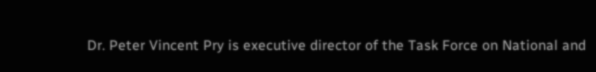Dr. Peter Vincent Pry is executive director of the Task Force on National and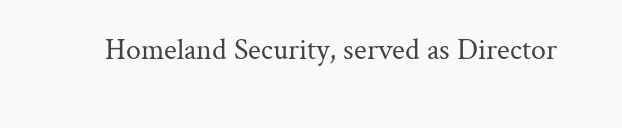Homeland Security, served as Director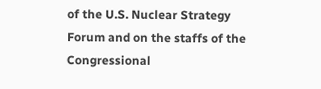of the U.S. Nuclear Strategy Forum and on the staffs of the Congressional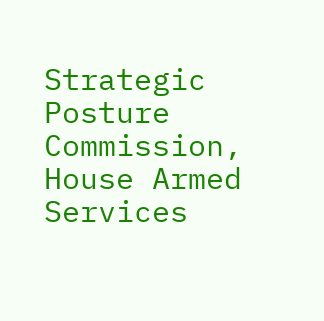Strategic Posture Commission, House Armed Services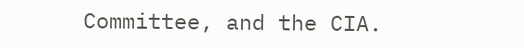Committee, and the CIA.